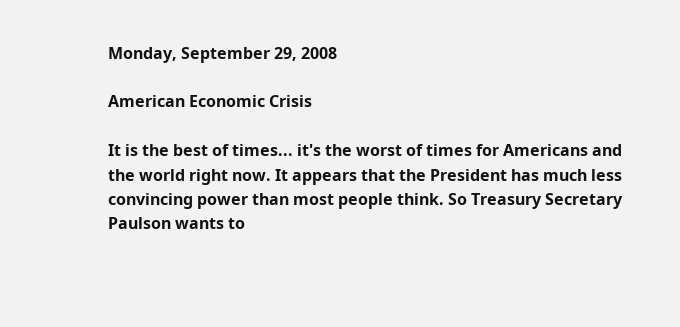Monday, September 29, 2008

American Economic Crisis

It is the best of times... it's the worst of times for Americans and the world right now. It appears that the President has much less convincing power than most people think. So Treasury Secretary Paulson wants to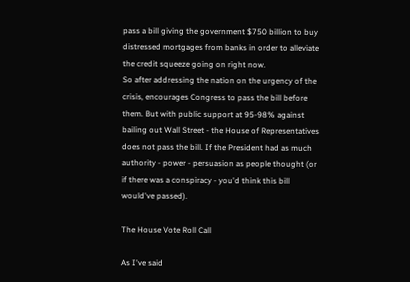pass a bill giving the government $750 billion to buy distressed mortgages from banks in order to alleviate the credit squeeze going on right now.
So after addressing the nation on the urgency of the crisis, encourages Congress to pass the bill before them. But with public support at 95-98% against bailing out Wall Street - the House of Representatives does not pass the bill. If the President had as much authority - power - persuasion as people thought (or if there was a conspiracy - you'd think this bill would've passed).

The House Vote Roll Call

As I've said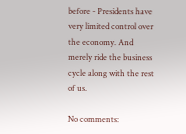before - Presidents have very limited control over the economy. And merely ride the business cycle along with the rest of us.

No comments: